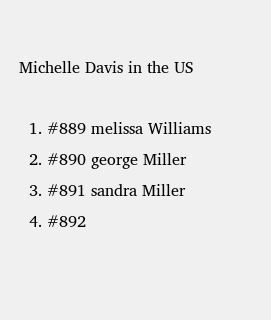Michelle Davis in the US

  1. #889 melissa Williams
  2. #890 george Miller
  3. #891 sandra Miller
  4. #892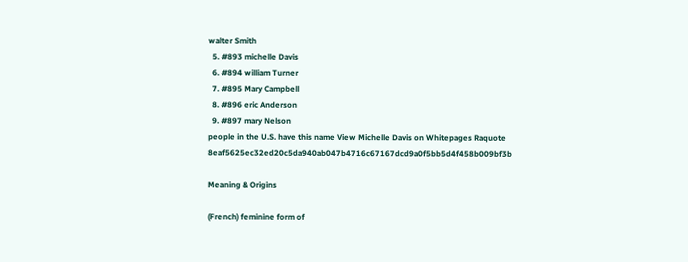walter Smith
  5. #893 michelle Davis
  6. #894 william Turner
  7. #895 Mary Campbell
  8. #896 eric Anderson
  9. #897 mary Nelson
people in the U.S. have this name View Michelle Davis on Whitepages Raquote 8eaf5625ec32ed20c5da940ab047b4716c67167dcd9a0f5bb5d4f458b009bf3b

Meaning & Origins

(French) feminine form of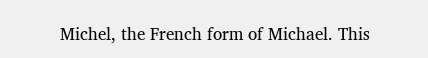Michel, the French form of Michael. This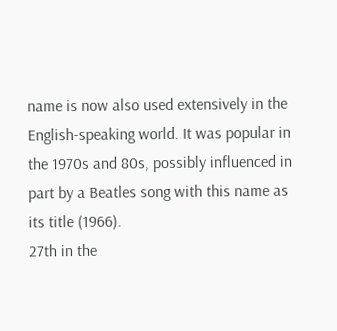name is now also used extensively in the English-speaking world. It was popular in the 1970s and 80s, possibly influenced in part by a Beatles song with this name as its title (1966).
27th in the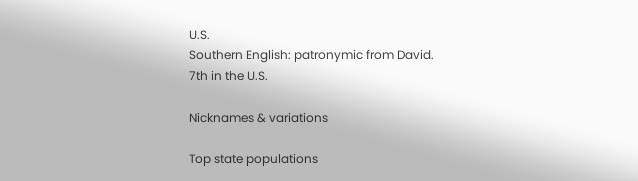U.S.
Southern English: patronymic from David.
7th in the U.S.

Nicknames & variations

Top state populations